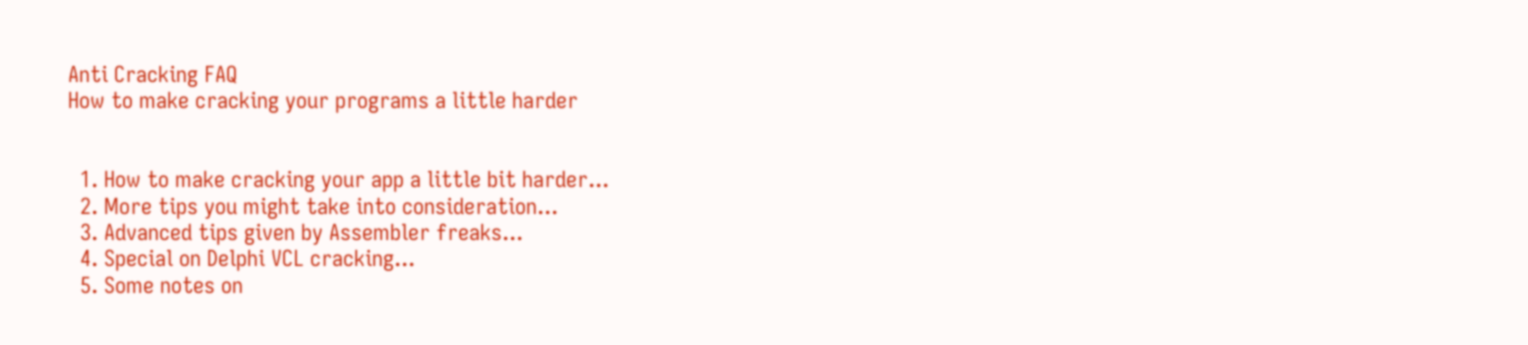Anti Cracking FAQ
How to make cracking your programs a little harder


  1. How to make cracking your app a little bit harder...
  2. More tips you might take into consideration...
  3. Advanced tips given by Assembler freaks...
  4. Special on Delphi VCL cracking...
  5. Some notes on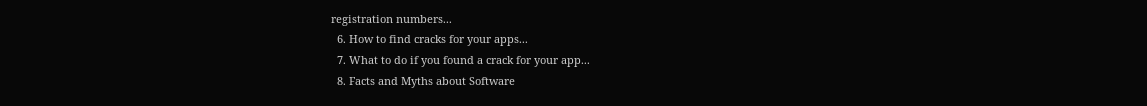registration numbers...
  6. How to find cracks for your apps...
  7. What to do if you found a crack for your app...
  8. Facts and Myths about Software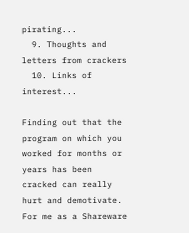pirating...
  9. Thoughts and letters from crackers
  10. Links of interest...

Finding out that the program on which you worked for months or years has been cracked can really hurt and demotivate.
For me as a Shareware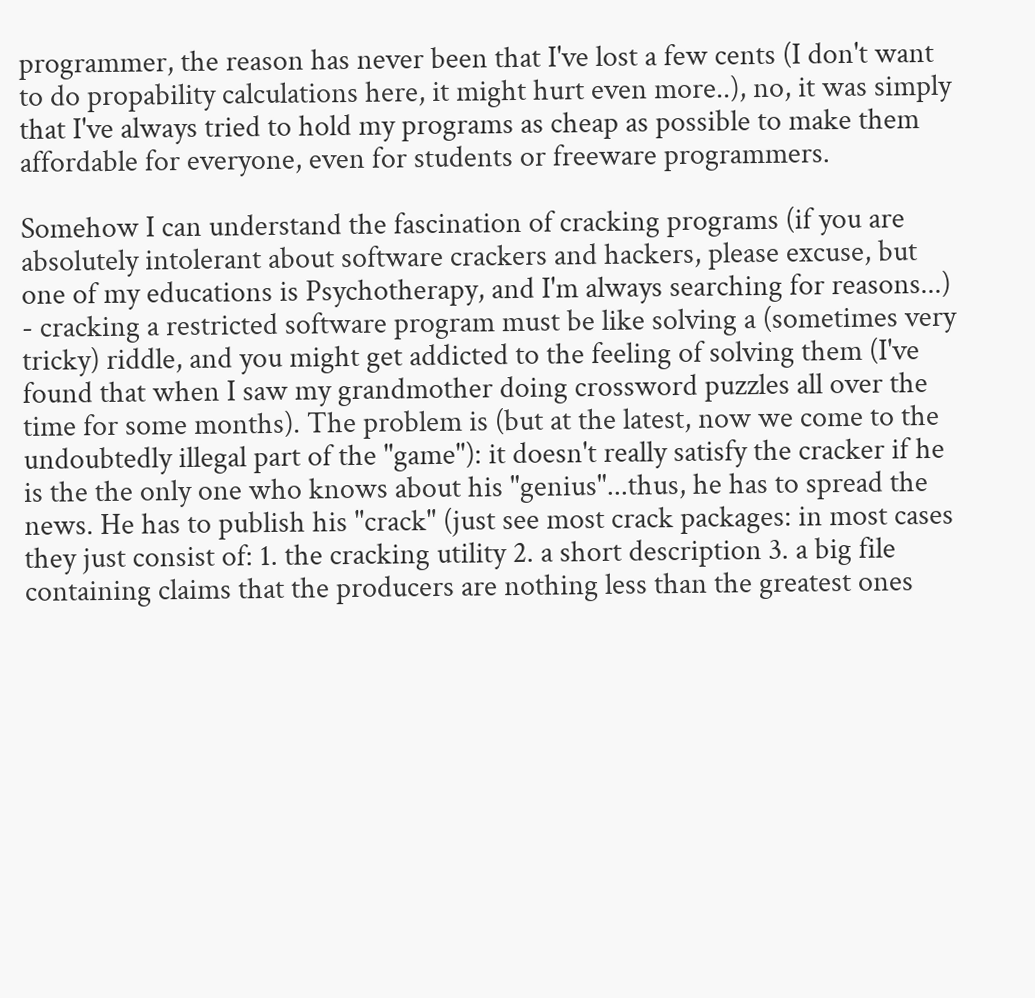programmer, the reason has never been that I've lost a few cents (I don't want to do propability calculations here, it might hurt even more..), no, it was simply that I've always tried to hold my programs as cheap as possible to make them affordable for everyone, even for students or freeware programmers.

Somehow I can understand the fascination of cracking programs (if you are absolutely intolerant about software crackers and hackers, please excuse, but one of my educations is Psychotherapy, and I'm always searching for reasons...) - cracking a restricted software program must be like solving a (sometimes very tricky) riddle, and you might get addicted to the feeling of solving them (I've found that when I saw my grandmother doing crossword puzzles all over the time for some months). The problem is (but at the latest, now we come to the undoubtedly illegal part of the "game"): it doesn't really satisfy the cracker if he is the the only one who knows about his "genius"...thus, he has to spread the news. He has to publish his "crack" (just see most crack packages: in most cases they just consist of: 1. the cracking utility 2. a short description 3. a big file containing claims that the producers are nothing less than the greatest ones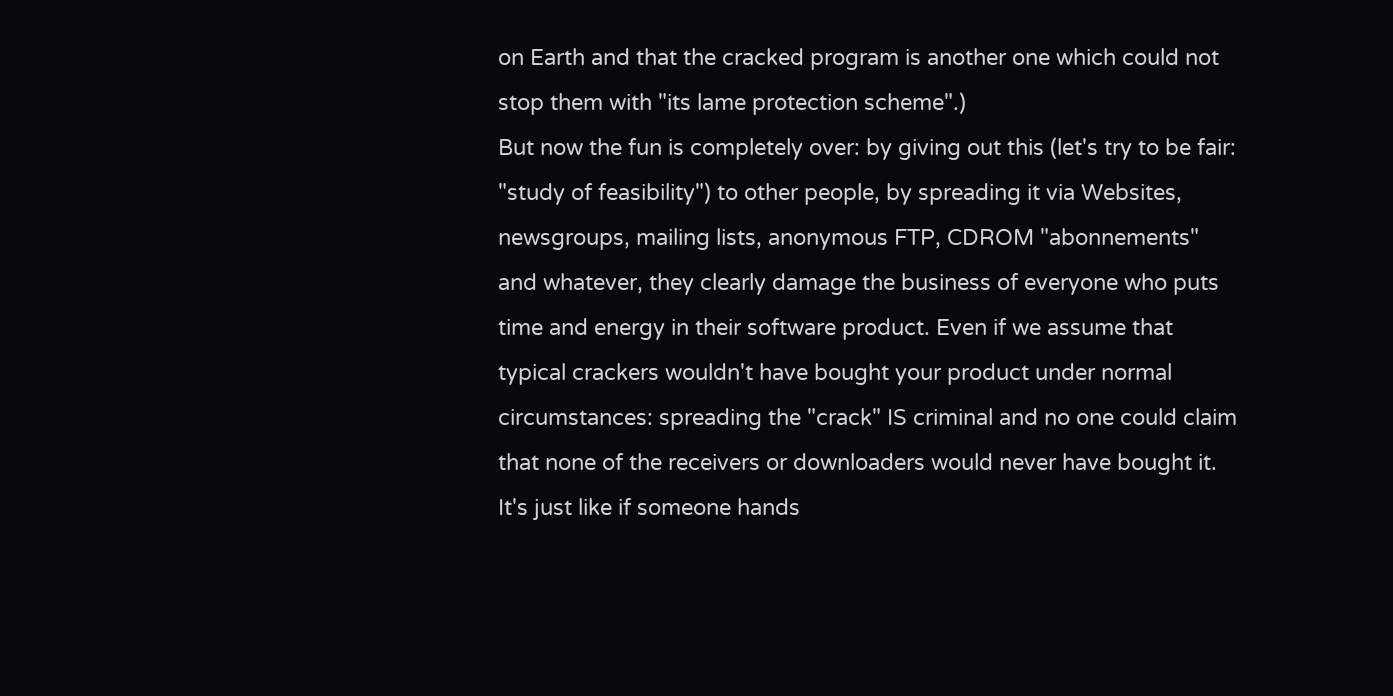on Earth and that the cracked program is another one which could not stop them with "its lame protection scheme".)
But now the fun is completely over: by giving out this (let's try to be fair: "study of feasibility") to other people, by spreading it via Websites, newsgroups, mailing lists, anonymous FTP, CDROM "abonnements" and whatever, they clearly damage the business of everyone who puts time and energy in their software product. Even if we assume that typical crackers wouldn't have bought your product under normal circumstances: spreading the "crack" IS criminal and no one could claim that none of the receivers or downloaders would never have bought it. It's just like if someone hands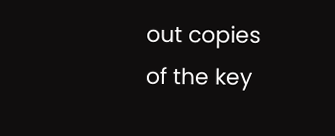out copies of the key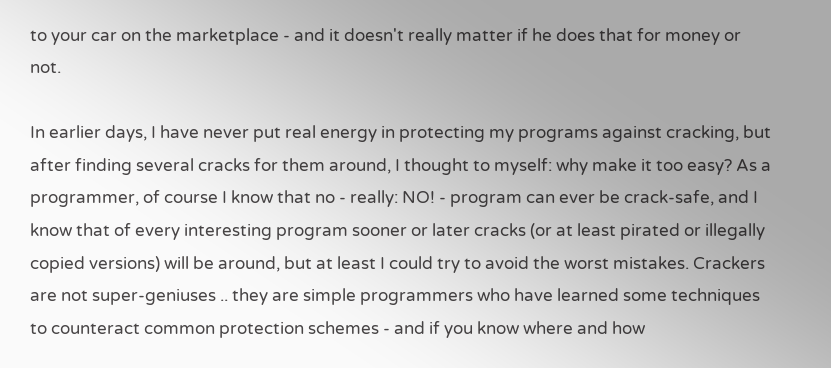to your car on the marketplace - and it doesn't really matter if he does that for money or not.

In earlier days, I have never put real energy in protecting my programs against cracking, but after finding several cracks for them around, I thought to myself: why make it too easy? As a programmer, of course I know that no - really: NO! - program can ever be crack-safe, and I know that of every interesting program sooner or later cracks (or at least pirated or illegally copied versions) will be around, but at least I could try to avoid the worst mistakes. Crackers are not super-geniuses .. they are simple programmers who have learned some techniques to counteract common protection schemes - and if you know where and how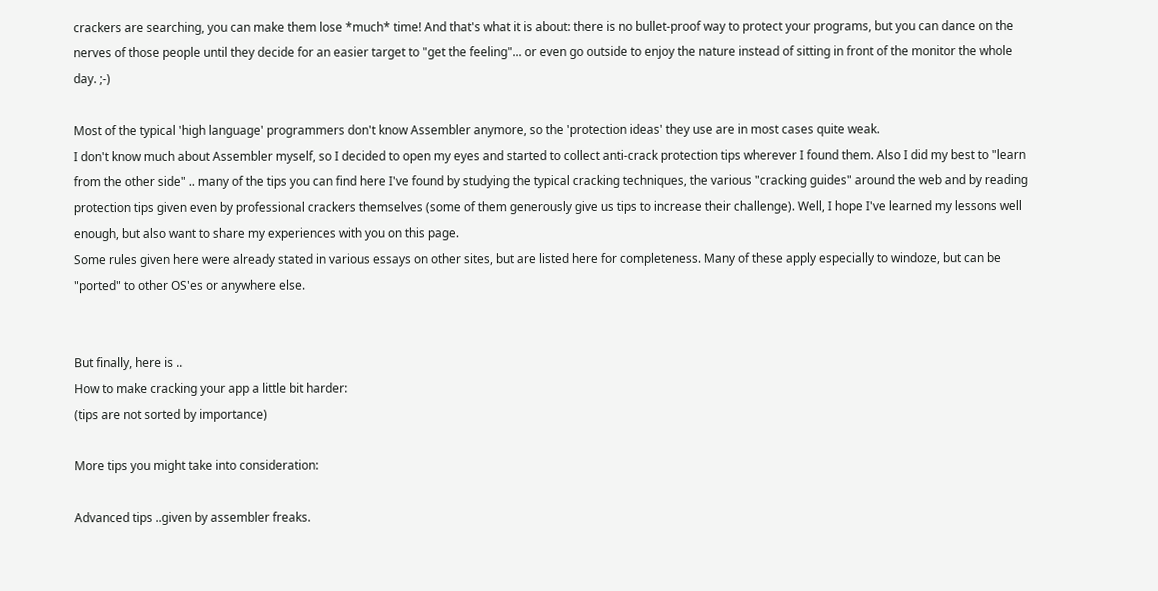crackers are searching, you can make them lose *much* time! And that's what it is about: there is no bullet-proof way to protect your programs, but you can dance on the nerves of those people until they decide for an easier target to "get the feeling"... or even go outside to enjoy the nature instead of sitting in front of the monitor the whole day. ;-)

Most of the typical 'high language' programmers don't know Assembler anymore, so the 'protection ideas' they use are in most cases quite weak.
I don't know much about Assembler myself, so I decided to open my eyes and started to collect anti-crack protection tips wherever I found them. Also I did my best to "learn from the other side" .. many of the tips you can find here I've found by studying the typical cracking techniques, the various "cracking guides" around the web and by reading protection tips given even by professional crackers themselves (some of them generously give us tips to increase their challenge). Well, I hope I've learned my lessons well enough, but also want to share my experiences with you on this page.
Some rules given here were already stated in various essays on other sites, but are listed here for completeness. Many of these apply especially to windoze, but can be "ported" to other OS'es or anywhere else.


But finally, here is ..
How to make cracking your app a little bit harder:
(tips are not sorted by importance)

More tips you might take into consideration:

Advanced tips ..given by assembler freaks.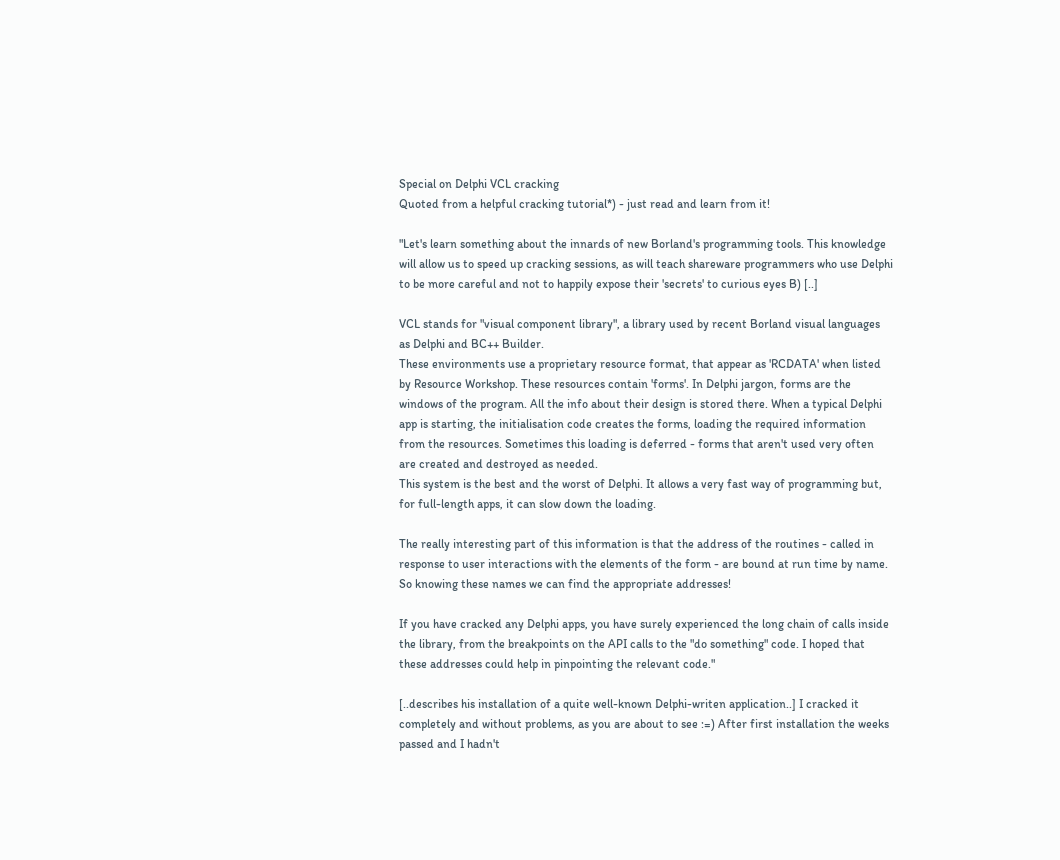Special on Delphi VCL cracking
Quoted from a helpful cracking tutorial*) - just read and learn from it!

"Let's learn something about the innards of new Borland's programming tools. This knowledge will allow us to speed up cracking sessions, as will teach shareware programmers who use Delphi to be more careful and not to happily expose their 'secrets' to curious eyes B) [..]

VCL stands for "visual component library", a library used by recent Borland visual languages as Delphi and BC++ Builder.
These environments use a proprietary resource format, that appear as 'RCDATA' when listed by Resource Workshop. These resources contain 'forms'. In Delphi jargon, forms are the windows of the program. All the info about their design is stored there. When a typical Delphi app is starting, the initialisation code creates the forms, loading the required information from the resources. Sometimes this loading is deferred - forms that aren't used very often are created and destroyed as needed.
This system is the best and the worst of Delphi. It allows a very fast way of programming but, for full-length apps, it can slow down the loading.

The really interesting part of this information is that the address of the routines - called in response to user interactions with the elements of the form - are bound at run time by name. So knowing these names we can find the appropriate addresses!

If you have cracked any Delphi apps, you have surely experienced the long chain of calls inside the library, from the breakpoints on the API calls to the "do something" code. I hoped that these addresses could help in pinpointing the relevant code."

[..describes his installation of a quite well-known Delphi-writen application..] I cracked it completely and without problems, as you are about to see :=) After first installation the weeks passed and I hadn't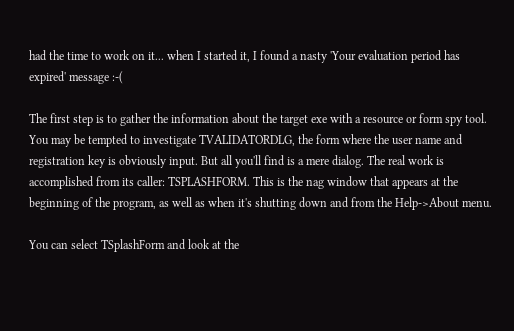had the time to work on it... when I started it, I found a nasty 'Your evaluation period has expired' message :-(

The first step is to gather the information about the target exe with a resource or form spy tool. You may be tempted to investigate TVALIDATORDLG, the form where the user name and registration key is obviously input. But all you'll find is a mere dialog. The real work is accomplished from its caller: TSPLASHFORM. This is the nag window that appears at the beginning of the program, as well as when it's shutting down and from the Help->About menu.

You can select TSplashForm and look at the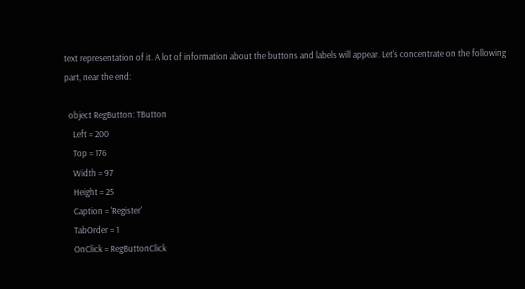text representation of it. A lot of information about the buttons and labels will appear. Let's concentrate on the following part, near the end:

  object RegButton: TButton
    Left = 200
    Top = 176
    Width = 97
    Height = 25
    Caption = 'Register'
    TabOrder = 1
    OnClick = RegButtonClick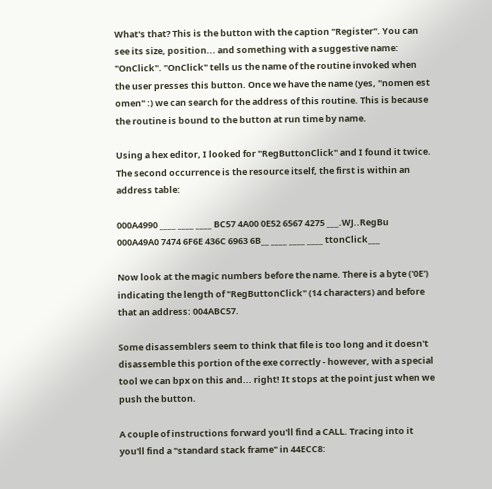What's that? This is the button with the caption "Register". You can see its size, position... and something with a suggestive name: "OnClick". "OnClick" tells us the name of the routine invoked when the user presses this button. Once we have the name (yes, "nomen est omen" :) we can search for the address of this routine. This is because the routine is bound to the button at run time by name.

Using a hex editor, I looked for "RegButtonClick" and I found it twice. The second occurrence is the resource itself, the first is within an address table:

000A4990 ____ ____ ____ BC57 4A00 0E52 6567 4275 ___.WJ..RegBu
000A49A0 7474 6F6E 436C 6963 6B__ ____ ____ ____ ttonClick___

Now look at the magic numbers before the name. There is a byte ('0E') indicating the length of "RegButtonClick" (14 characters) and before that an address: 004ABC57.

Some disassemblers seem to think that file is too long and it doesn't disassemble this portion of the exe correctly - however, with a special tool we can bpx on this and... right! It stops at the point just when we push the button.

A couple of instructions forward you'll find a CALL. Tracing into it you'll find a "standard stack frame" in 44ECC8: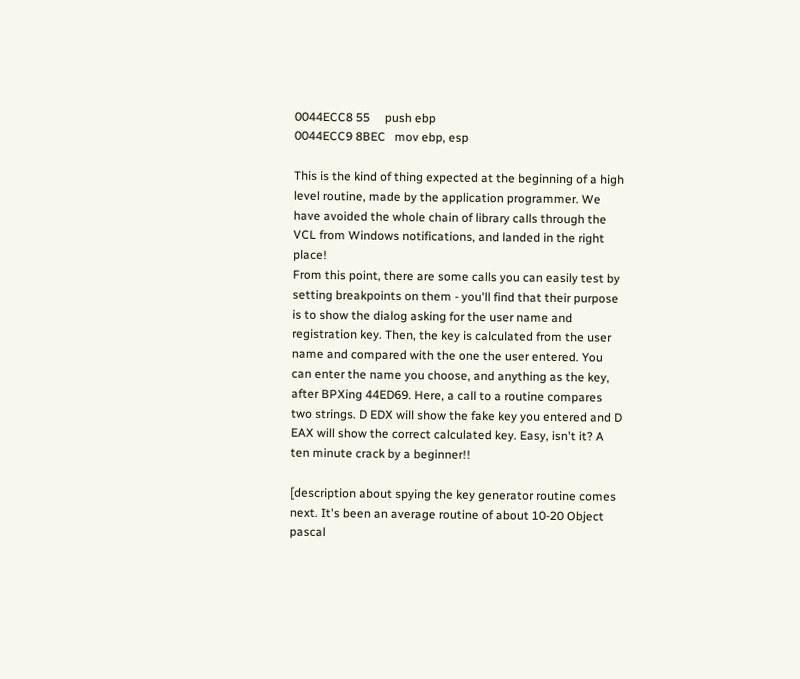0044ECC8 55     push ebp
0044ECC9 8BEC   mov ebp, esp

This is the kind of thing expected at the beginning of a high level routine, made by the application programmer. We have avoided the whole chain of library calls through the VCL from Windows notifications, and landed in the right place!
From this point, there are some calls you can easily test by setting breakpoints on them - you'll find that their purpose is to show the dialog asking for the user name and registration key. Then, the key is calculated from the user name and compared with the one the user entered. You can enter the name you choose, and anything as the key, after BPXing 44ED69. Here, a call to a routine compares two strings. D EDX will show the fake key you entered and D EAX will show the correct calculated key. Easy, isn't it? A ten minute crack by a beginner!!

[description about spying the key generator routine comes next. It's been an average routine of about 10-20 Object pascal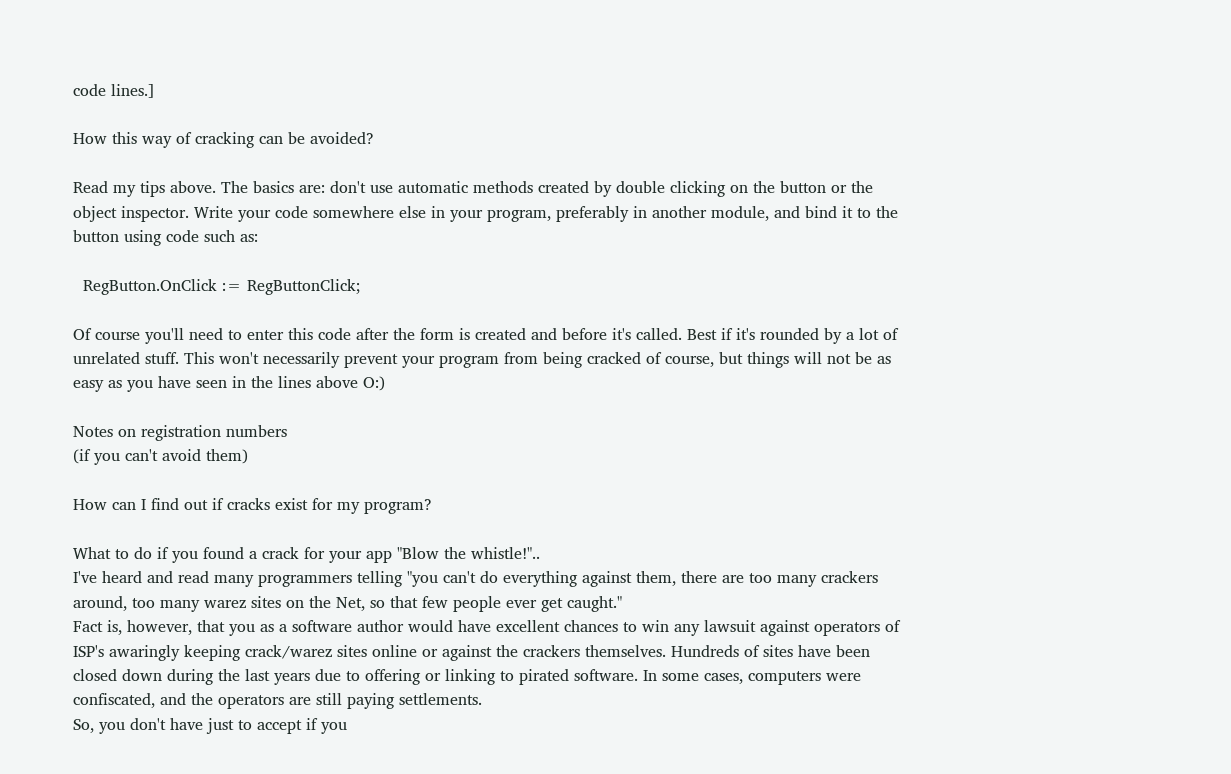code lines.]

How this way of cracking can be avoided?

Read my tips above. The basics are: don't use automatic methods created by double clicking on the button or the object inspector. Write your code somewhere else in your program, preferably in another module, and bind it to the button using code such as:

  RegButton.OnClick := RegButtonClick;

Of course you'll need to enter this code after the form is created and before it's called. Best if it's rounded by a lot of unrelated stuff. This won't necessarily prevent your program from being cracked of course, but things will not be as easy as you have seen in the lines above O:)

Notes on registration numbers
(if you can't avoid them)

How can I find out if cracks exist for my program?

What to do if you found a crack for your app "Blow the whistle!"..
I've heard and read many programmers telling "you can't do everything against them, there are too many crackers around, too many warez sites on the Net, so that few people ever get caught."
Fact is, however, that you as a software author would have excellent chances to win any lawsuit against operators of ISP's awaringly keeping crack/warez sites online or against the crackers themselves. Hundreds of sites have been closed down during the last years due to offering or linking to pirated software. In some cases, computers were confiscated, and the operators are still paying settlements.
So, you don't have just to accept if you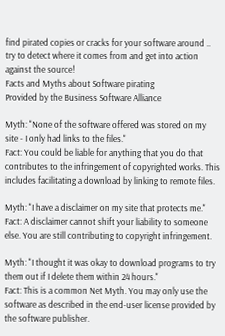find pirated copies or cracks for your software around .. try to detect where it comes from and get into action against the source!
Facts and Myths about Software pirating
Provided by the Business Software Alliance

Myth: "None of the software offered was stored on my site - I only had links to the files."
Fact: You could be liable for anything that you do that contributes to the infringement of copyrighted works. This includes facilitating a download by linking to remote files.

Myth: "I have a disclaimer on my site that protects me."
Fact: A disclaimer cannot shift your liability to someone else. You are still contributing to copyright infringement.

Myth: "I thought it was okay to download programs to try them out if I delete them within 24 hours."
Fact: This is a common Net Myth. You may only use the software as described in the end-user license provided by the software publisher.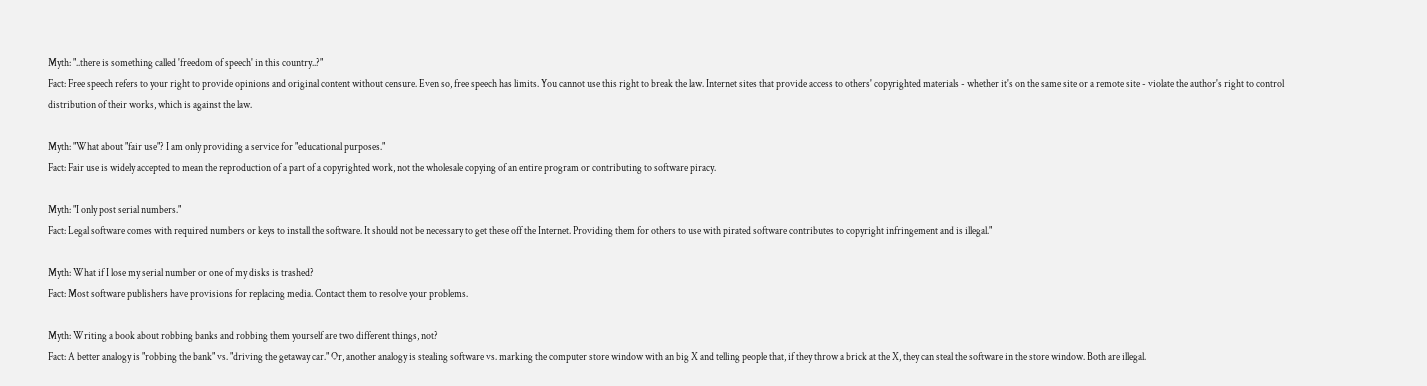Myth: "..there is something called 'freedom of speech' in this country..?"
Fact: Free speech refers to your right to provide opinions and original content without censure. Even so, free speech has limits. You cannot use this right to break the law. Internet sites that provide access to others' copyrighted materials - whether it's on the same site or a remote site - violate the author's right to control distribution of their works, which is against the law.

Myth: "What about "fair use"? I am only providing a service for "educational purposes."
Fact: Fair use is widely accepted to mean the reproduction of a part of a copyrighted work, not the wholesale copying of an entire program or contributing to software piracy.

Myth: "I only post serial numbers."
Fact: Legal software comes with required numbers or keys to install the software. It should not be necessary to get these off the Internet. Providing them for others to use with pirated software contributes to copyright infringement and is illegal."

Myth: What if I lose my serial number or one of my disks is trashed?
Fact: Most software publishers have provisions for replacing media. Contact them to resolve your problems.

Myth: Writing a book about robbing banks and robbing them yourself are two different things, not?
Fact: A better analogy is "robbing the bank" vs. "driving the getaway car." Or, another analogy is stealing software vs. marking the computer store window with an big X and telling people that, if they throw a brick at the X, they can steal the software in the store window. Both are illegal.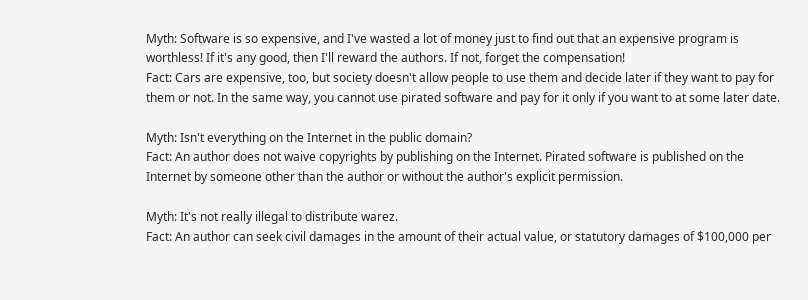Myth: Software is so expensive, and I've wasted a lot of money just to find out that an expensive program is worthless! If it's any good, then I'll reward the authors. If not, forget the compensation!
Fact: Cars are expensive, too, but society doesn't allow people to use them and decide later if they want to pay for them or not. In the same way, you cannot use pirated software and pay for it only if you want to at some later date.

Myth: Isn't everything on the Internet in the public domain?
Fact: An author does not waive copyrights by publishing on the Internet. Pirated software is published on the Internet by someone other than the author or without the author's explicit permission.

Myth: It's not really illegal to distribute warez.
Fact: An author can seek civil damages in the amount of their actual value, or statutory damages of $100,000 per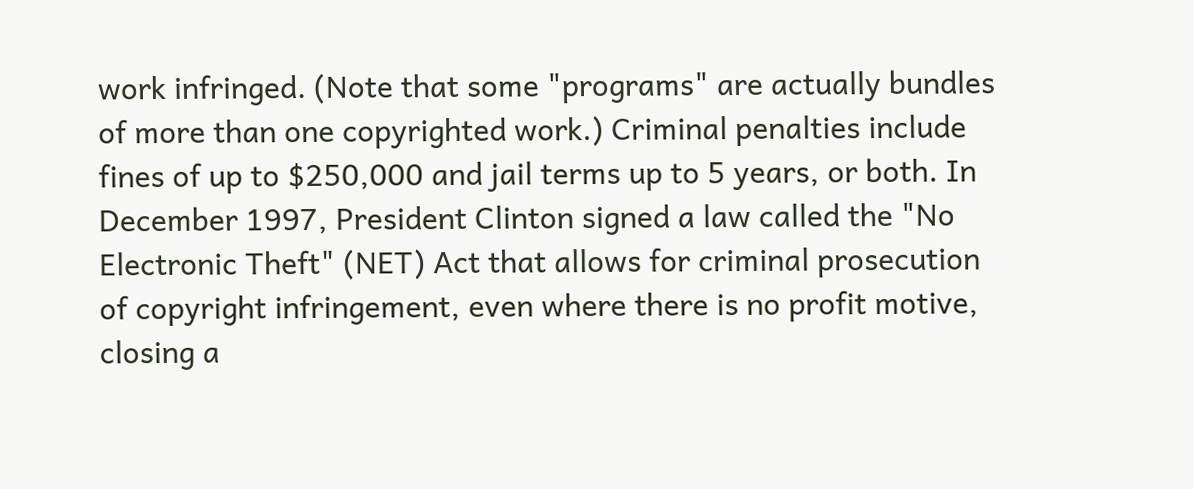work infringed. (Note that some "programs" are actually bundles of more than one copyrighted work.) Criminal penalties include fines of up to $250,000 and jail terms up to 5 years, or both. In December 1997, President Clinton signed a law called the "No Electronic Theft" (NET) Act that allows for criminal prosecution of copyright infringement, even where there is no profit motive, closing a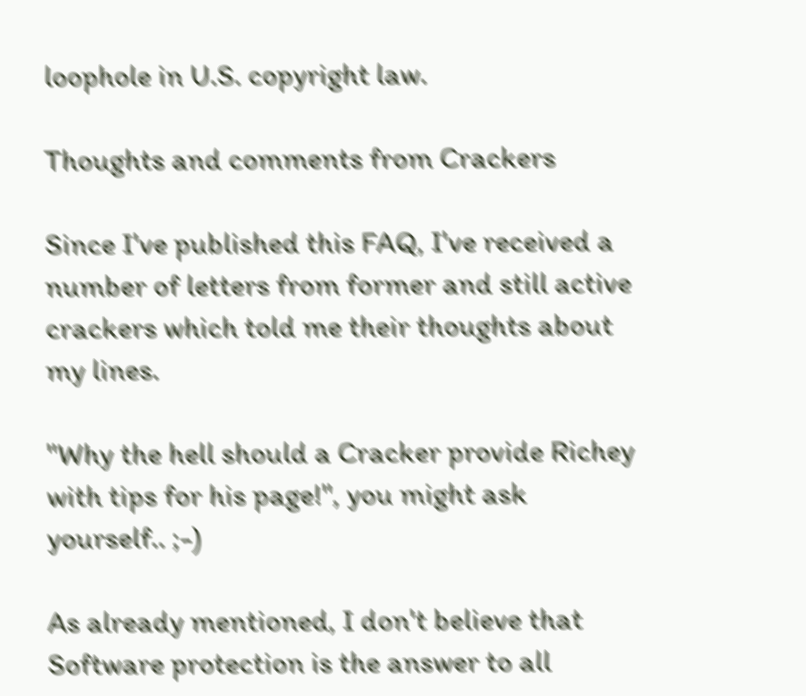loophole in U.S. copyright law.

Thoughts and comments from Crackers

Since I've published this FAQ, I've received a number of letters from former and still active crackers which told me their thoughts about my lines.

"Why the hell should a Cracker provide Richey with tips for his page!", you might ask yourself.. ;-)

As already mentioned, I don't believe that Software protection is the answer to all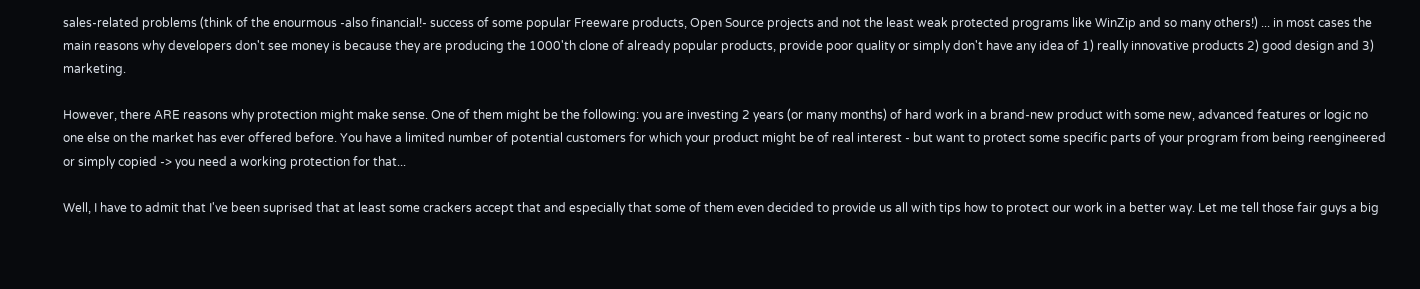sales-related problems (think of the enourmous -also financial!- success of some popular Freeware products, Open Source projects and not the least weak protected programs like WinZip and so many others!) ... in most cases the main reasons why developers don't see money is because they are producing the 1000'th clone of already popular products, provide poor quality or simply don't have any idea of 1) really innovative products 2) good design and 3) marketing.

However, there ARE reasons why protection might make sense. One of them might be the following: you are investing 2 years (or many months) of hard work in a brand-new product with some new, advanced features or logic no one else on the market has ever offered before. You have a limited number of potential customers for which your product might be of real interest - but want to protect some specific parts of your program from being reengineered or simply copied -> you need a working protection for that...

Well, I have to admit that I've been suprised that at least some crackers accept that and especially that some of them even decided to provide us all with tips how to protect our work in a better way. Let me tell those fair guys a big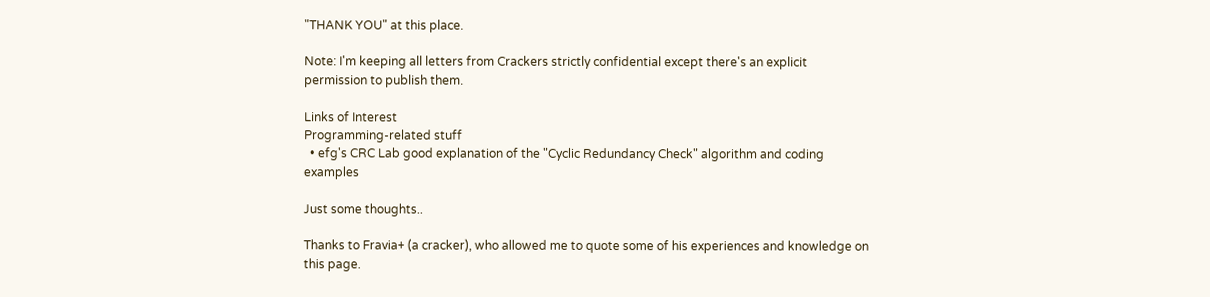"THANK YOU" at this place.

Note: I'm keeping all letters from Crackers strictly confidential except there's an explicit permission to publish them.

Links of Interest
Programming-related stuff
  • efg's CRC Lab good explanation of the "Cyclic Redundancy Check" algorithm and coding examples

Just some thoughts..

Thanks to Fravia+ (a cracker), who allowed me to quote some of his experiences and knowledge on this page.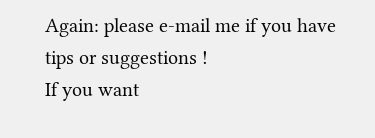Again: please e-mail me if you have tips or suggestions !
If you want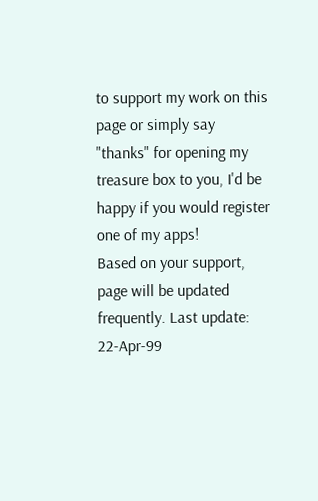to support my work on this page or simply say "thanks" for opening my treasure box to you, I'd be happy if you would register one of my apps!
Based on your support, page will be updated frequently. Last update: 22-Apr-99